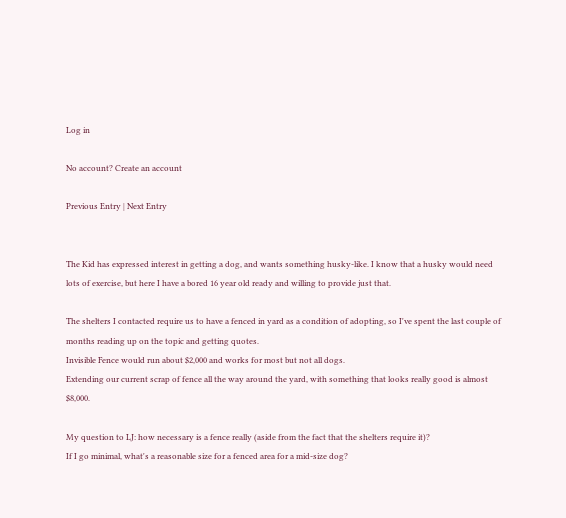Log in

No account? Create an account

Previous Entry | Next Entry


The Kid has expressed interest in getting a dog, and wants something husky-like. I know that a husky would need lots of exercise, but here I have a bored 16 year old ready and willing to provide just that.

The shelters I contacted require us to have a fenced in yard as a condition of adopting, so I've spent the last couple of months reading up on the topic and getting quotes.
Invisible Fence would run about $2,000 and works for most but not all dogs.
Extending our current scrap of fence all the way around the yard, with something that looks really good is almost $8,000.

My question to LJ: how necessary is a fence really (aside from the fact that the shelters require it)?
If I go minimal, what's a reasonable size for a fenced area for a mid-size dog?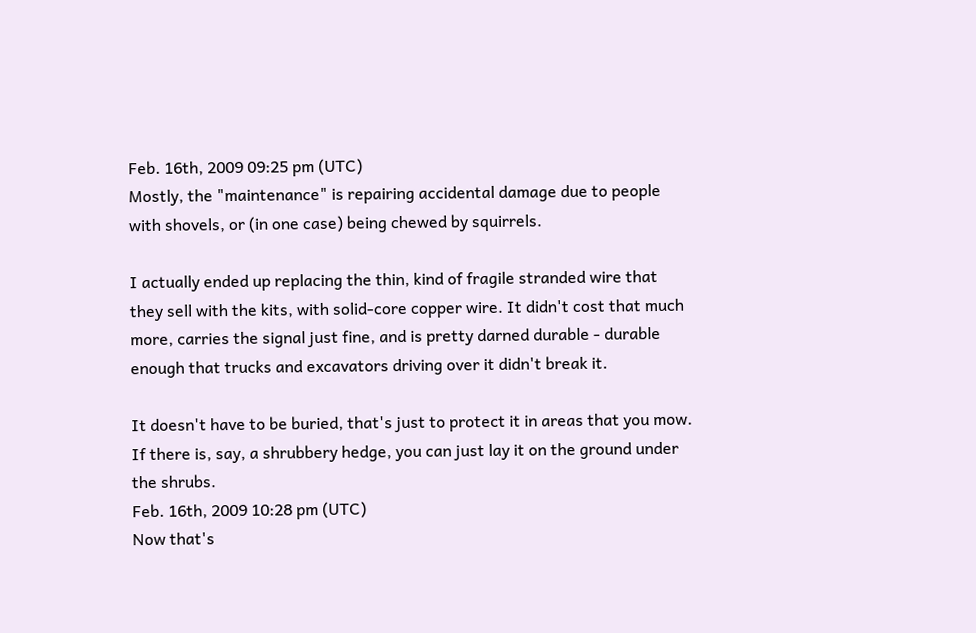Feb. 16th, 2009 09:25 pm (UTC)
Mostly, the "maintenance" is repairing accidental damage due to people with shovels, or (in one case) being chewed by squirrels.

I actually ended up replacing the thin, kind of fragile stranded wire that they sell with the kits, with solid-core copper wire. It didn't cost that much more, carries the signal just fine, and is pretty darned durable - durable enough that trucks and excavators driving over it didn't break it.

It doesn't have to be buried, that's just to protect it in areas that you mow. If there is, say, a shrubbery hedge, you can just lay it on the ground under the shrubs.
Feb. 16th, 2009 10:28 pm (UTC)
Now that's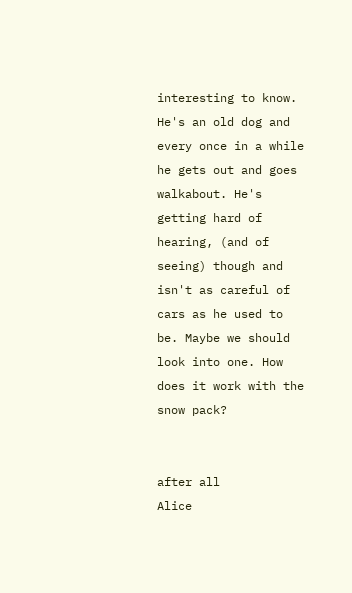interesting to know. He's an old dog and every once in a while he gets out and goes walkabout. He's getting hard of hearing, (and of seeing) though and isn't as careful of cars as he used to be. Maybe we should look into one. How does it work with the snow pack?


after all
Alice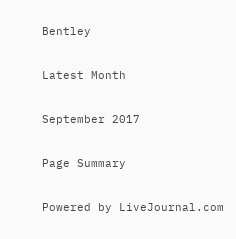Bentley

Latest Month

September 2017

Page Summary

Powered by LiveJournal.com